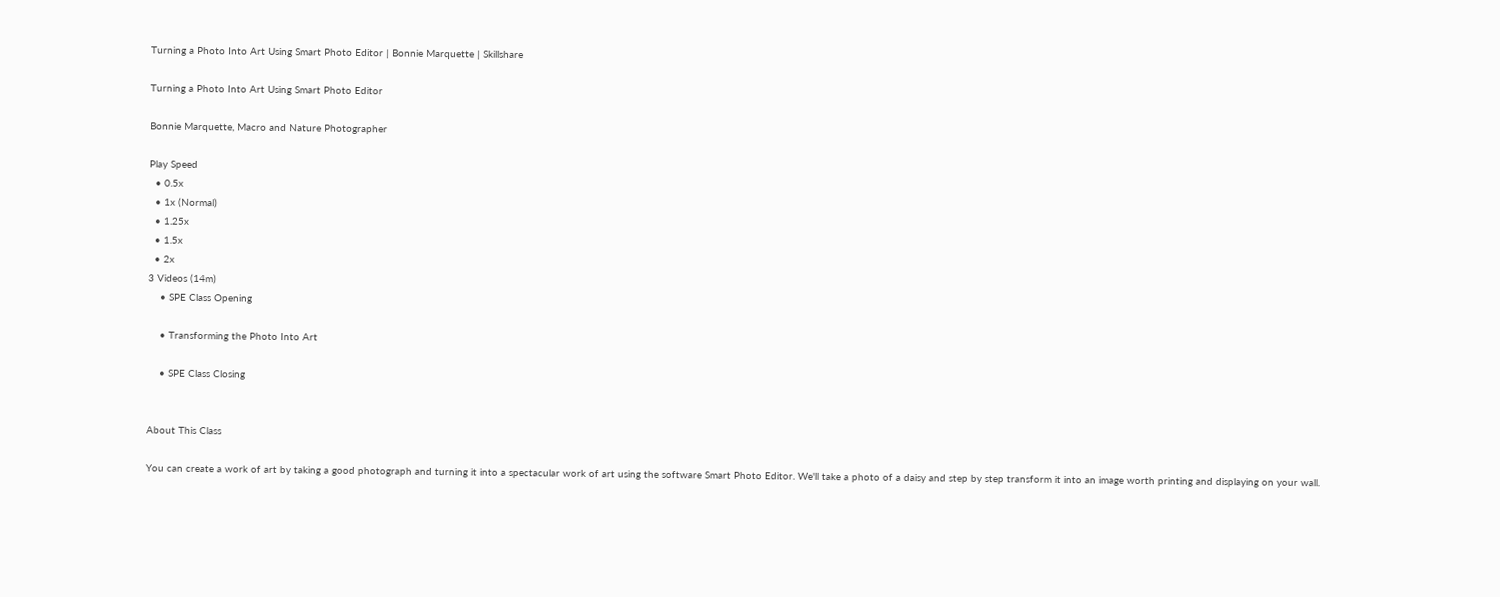Turning a Photo Into Art Using Smart Photo Editor | Bonnie Marquette | Skillshare

Turning a Photo Into Art Using Smart Photo Editor

Bonnie Marquette, Macro and Nature Photographer

Play Speed
  • 0.5x
  • 1x (Normal)
  • 1.25x
  • 1.5x
  • 2x
3 Videos (14m)
    • SPE Class Opening

    • Transforming the Photo Into Art

    • SPE Class Closing


About This Class

You can create a work of art by taking a good photograph and turning it into a spectacular work of art using the software Smart Photo Editor. We'll take a photo of a daisy and step by step transform it into an image worth printing and displaying on your wall.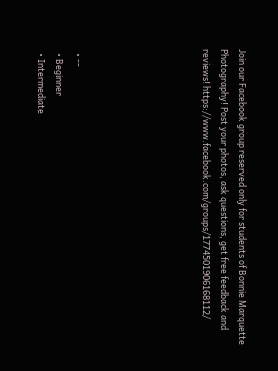Join our Facebook group reserved only for students of Bonnie Marquette Photography! Post your photos, ask questions, get free feedback and reviews! https://www.facebook.com/groups/1774501906168112/






  • --
  • Beginner
  • Intermediate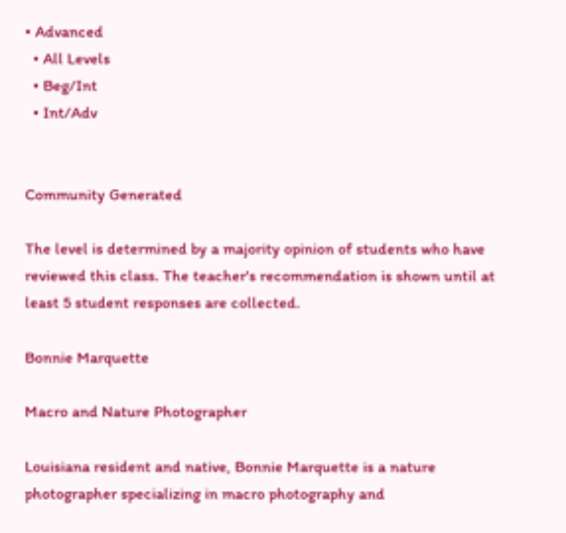• Advanced
  • All Levels
  • Beg/Int
  • Int/Adv


Community Generated

The level is determined by a majority opinion of students who have reviewed this class. The teacher's recommendation is shown until at least 5 student responses are collected.

Bonnie Marquette

Macro and Nature Photographer

Louisiana resident and native, Bonnie Marquette is a nature photographer specializing in macro photography and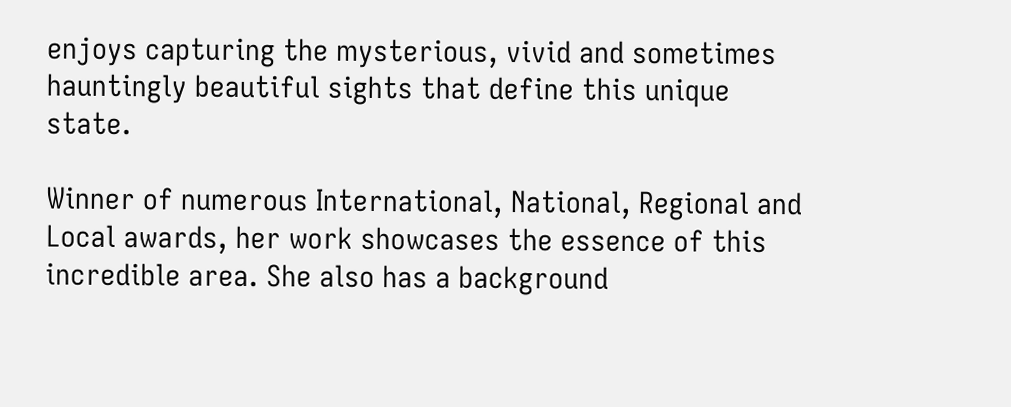enjoys capturing the mysterious, vivid and sometimes hauntingly beautiful sights that define this unique state.

Winner of numerous International, National, Regional and Local awards, her work showcases the essence of this incredible area. She also has a background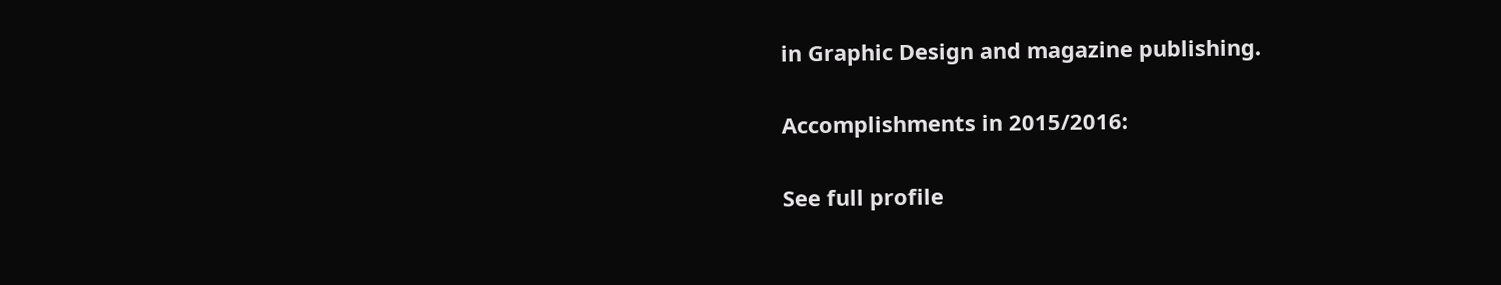in Graphic Design and magazine publishing.


Accomplishments in 2015/2016:


See full profile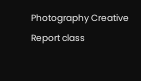Photography Creative
Report class